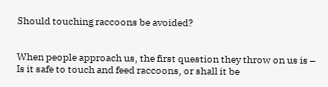Should touching raccoons be avoided?


When people approach us, the first question they throw on us is – Is it safe to touch and feed raccoons, or shall it be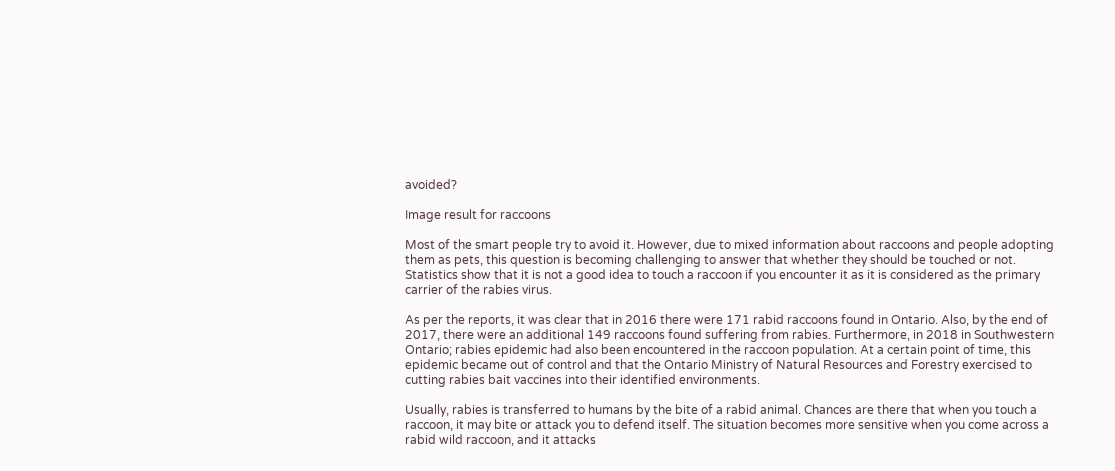avoided?

Image result for raccoons

Most of the smart people try to avoid it. However, due to mixed information about raccoons and people adopting them as pets, this question is becoming challenging to answer that whether they should be touched or not. Statistics show that it is not a good idea to touch a raccoon if you encounter it as it is considered as the primary carrier of the rabies virus.

As per the reports, it was clear that in 2016 there were 171 rabid raccoons found in Ontario. Also, by the end of 2017, there were an additional 149 raccoons found suffering from rabies. Furthermore, in 2018 in Southwestern Ontario; rabies epidemic had also been encountered in the raccoon population. At a certain point of time, this epidemic became out of control and that the Ontario Ministry of Natural Resources and Forestry exercised to cutting rabies bait vaccines into their identified environments.

Usually, rabies is transferred to humans by the bite of a rabid animal. Chances are there that when you touch a raccoon, it may bite or attack you to defend itself. The situation becomes more sensitive when you come across a rabid wild raccoon, and it attacks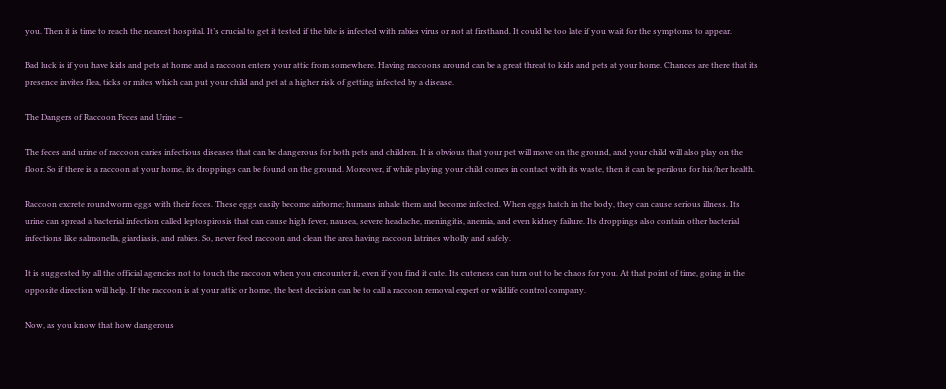you. Then it is time to reach the nearest hospital. It’s crucial to get it tested if the bite is infected with rabies virus or not at firsthand. It could be too late if you wait for the symptoms to appear.

Bad luck is if you have kids and pets at home and a raccoon enters your attic from somewhere. Having raccoons around can be a great threat to kids and pets at your home. Chances are there that its presence invites flea, ticks or mites which can put your child and pet at a higher risk of getting infected by a disease.

The Dangers of Raccoon Feces and Urine –

The feces and urine of raccoon caries infectious diseases that can be dangerous for both pets and children. It is obvious that your pet will move on the ground, and your child will also play on the floor. So if there is a raccoon at your home, its droppings can be found on the ground. Moreover, if while playing your child comes in contact with its waste, then it can be perilous for his/her health.

Raccoon excrete roundworm eggs with their feces. These eggs easily become airborne; humans inhale them and become infected. When eggs hatch in the body, they can cause serious illness. Its urine can spread a bacterial infection called leptospirosis that can cause high fever, nausea, severe headache, meningitis, anemia, and even kidney failure. Its droppings also contain other bacterial infections like salmonella, giardiasis, and rabies. So, never feed raccoon and clean the area having raccoon latrines wholly and safely.

It is suggested by all the official agencies not to touch the raccoon when you encounter it, even if you find it cute. Its cuteness can turn out to be chaos for you. At that point of time, going in the opposite direction will help. If the raccoon is at your attic or home, the best decision can be to call a raccoon removal expert or wildlife control company.

Now, as you know that how dangerous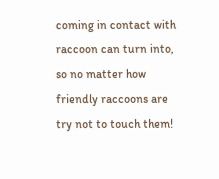coming in contact with raccoon can turn into, so no matter how friendly raccoons are try not to touch them!